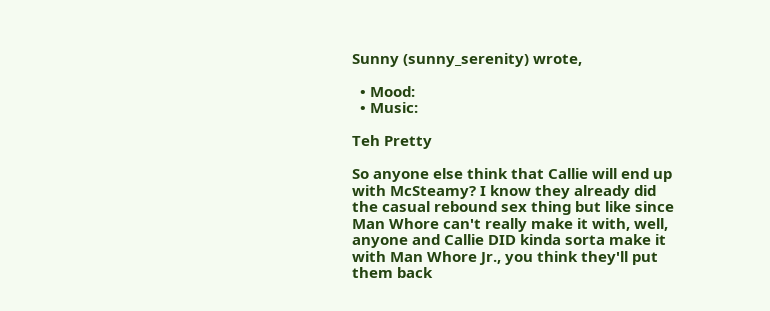Sunny (sunny_serenity) wrote,

  • Mood:
  • Music:

Teh Pretty

So anyone else think that Callie will end up with McSteamy? I know they already did the casual rebound sex thing but like since Man Whore can't really make it with, well, anyone and Callie DID kinda sorta make it with Man Whore Jr., you think they'll put them back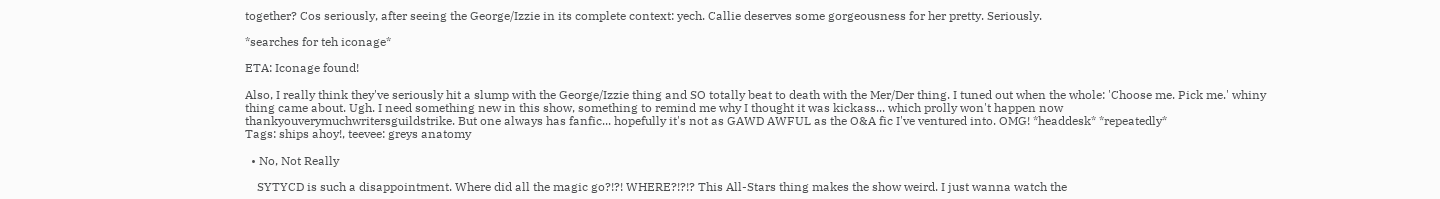together? Cos seriously, after seeing the George/Izzie in its complete context: yech. Callie deserves some gorgeousness for her pretty. Seriously.

*searches for teh iconage*

ETA: Iconage found!

Also, I really think they've seriously hit a slump with the George/Izzie thing and SO totally beat to death with the Mer/Der thing. I tuned out when the whole: 'Choose me. Pick me.' whiny thing came about. Ugh. I need something new in this show, something to remind me why I thought it was kickass... which prolly won't happen now thankyouverymuchwritersguildstrike. But one always has fanfic... hopefully it's not as GAWD AWFUL as the O&A fic I've ventured into. OMG! *headdesk* *repeatedly*
Tags: ships ahoy!, teevee: greys anatomy

  • No, Not Really

    SYTYCD is such a disappointment. Where did all the magic go?!?! WHERE?!?!? This All-Stars thing makes the show weird. I just wanna watch the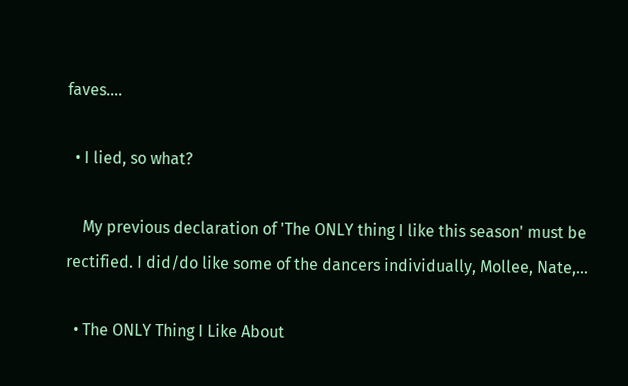faves.…

  • I lied, so what?

    My previous declaration of 'The ONLY thing I like this season' must be rectified. I did/do like some of the dancers individually, Mollee, Nate,…

  • The ONLY Thing I Like About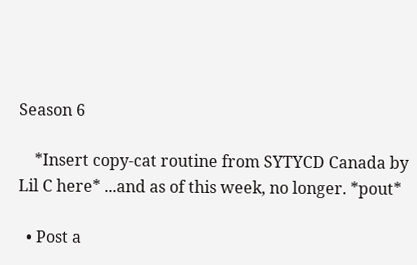Season 6

    *Insert copy-cat routine from SYTYCD Canada by Lil C here* ...and as of this week, no longer. *pout*

  • Post a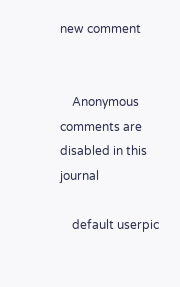new comment


    Anonymous comments are disabled in this journal

    default userpic